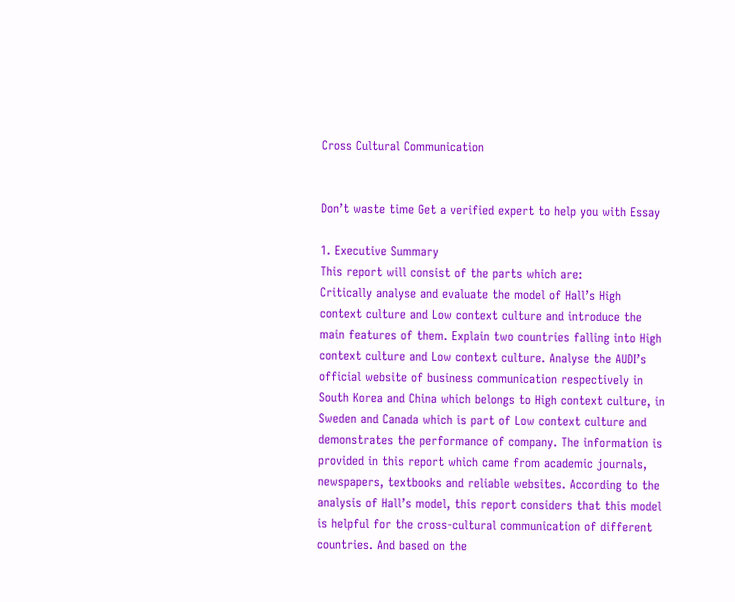Cross Cultural Communication


Don’t waste time Get a verified expert to help you with Essay

1. Executive Summary
This report will consist of the parts which are:
Critically analyse and evaluate the model of Hall’s High context culture and Low context culture and introduce the main features of them. Explain two countries falling into High context culture and Low context culture. Analyse the AUDI’s official website of business communication respectively in South Korea and China which belongs to High context culture, in Sweden and Canada which is part of Low context culture and demonstrates the performance of company. The information is provided in this report which came from academic journals, newspapers, textbooks and reliable websites. According to the analysis of Hall’s model, this report considers that this model is helpful for the cross-cultural communication of different countries. And based on the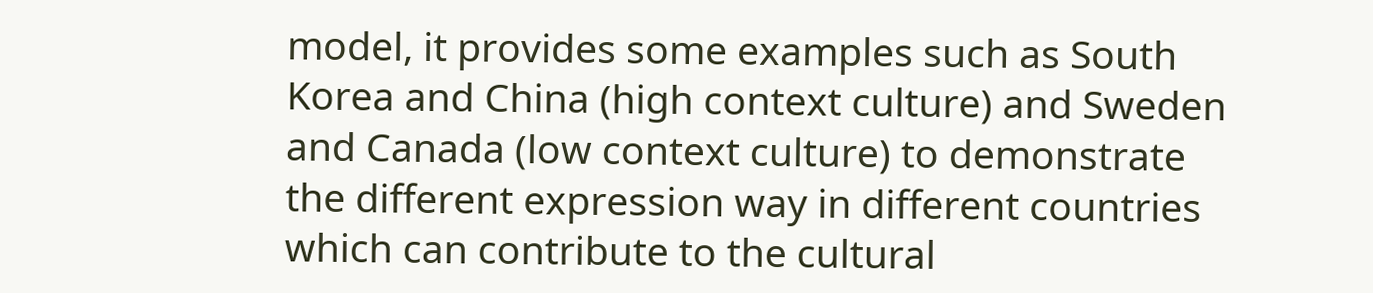model, it provides some examples such as South Korea and China (high context culture) and Sweden and Canada (low context culture) to demonstrate the different expression way in different countries which can contribute to the cultural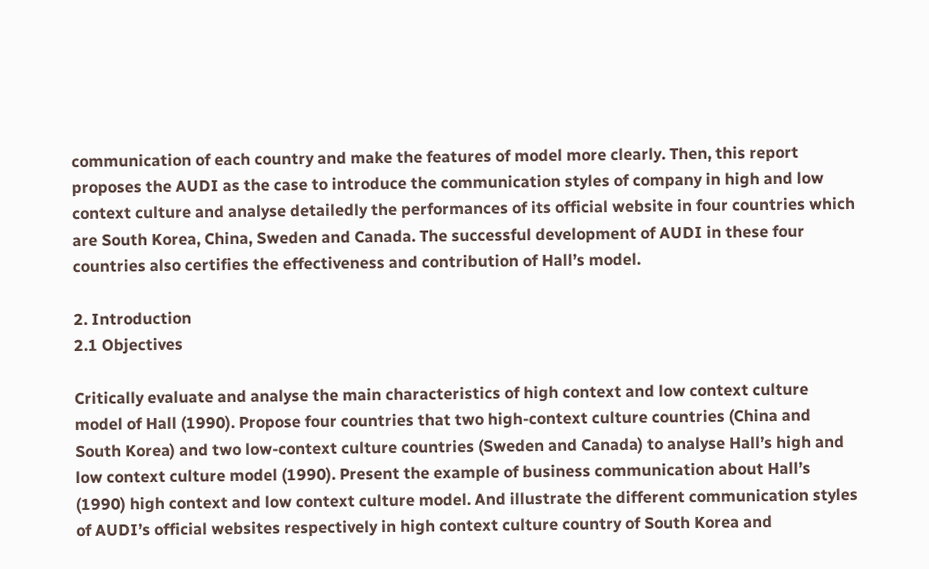communication of each country and make the features of model more clearly. Then, this report proposes the AUDI as the case to introduce the communication styles of company in high and low context culture and analyse detailedly the performances of its official website in four countries which are South Korea, China, Sweden and Canada. The successful development of AUDI in these four countries also certifies the effectiveness and contribution of Hall’s model.

2. Introduction
2.1 Objectives

Critically evaluate and analyse the main characteristics of high context and low context culture model of Hall (1990). Propose four countries that two high-context culture countries (China and South Korea) and two low-context culture countries (Sweden and Canada) to analyse Hall’s high and low context culture model (1990). Present the example of business communication about Hall’s (1990) high context and low context culture model. And illustrate the different communication styles of AUDI’s official websites respectively in high context culture country of South Korea and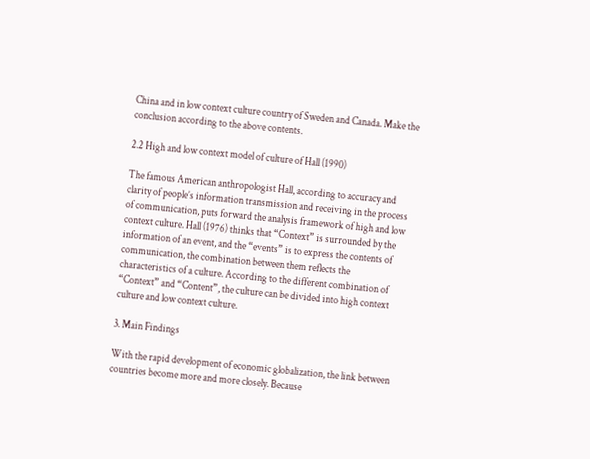China and in low context culture country of Sweden and Canada. Make the conclusion according to the above contents.

2.2 High and low context model of culture of Hall (1990)

The famous American anthropologist Hall, according to accuracy and clarity of people’s information transmission and receiving in the process of communication, puts forward the analysis framework of high and low context culture. Hall (1976) thinks that “Context” is surrounded by the information of an event, and the “events” is to express the contents of communication, the combination between them reflects the characteristics of a culture. According to the different combination of “Context” and “Content”, the culture can be divided into high context culture and low context culture.

3. Main Findings

With the rapid development of economic globalization, the link between countries become more and more closely. Because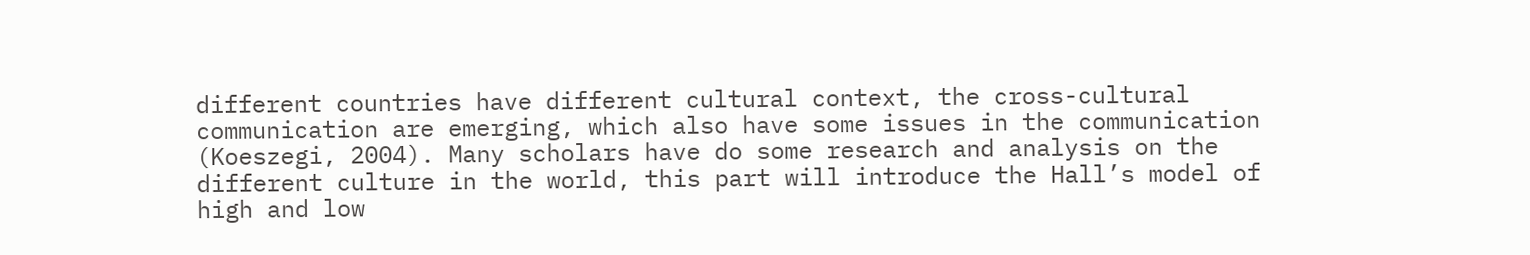different countries have different cultural context, the cross-cultural communication are emerging, which also have some issues in the communication (Koeszegi, 2004). Many scholars have do some research and analysis on the different culture in the world, this part will introduce the Hall’s model of high and low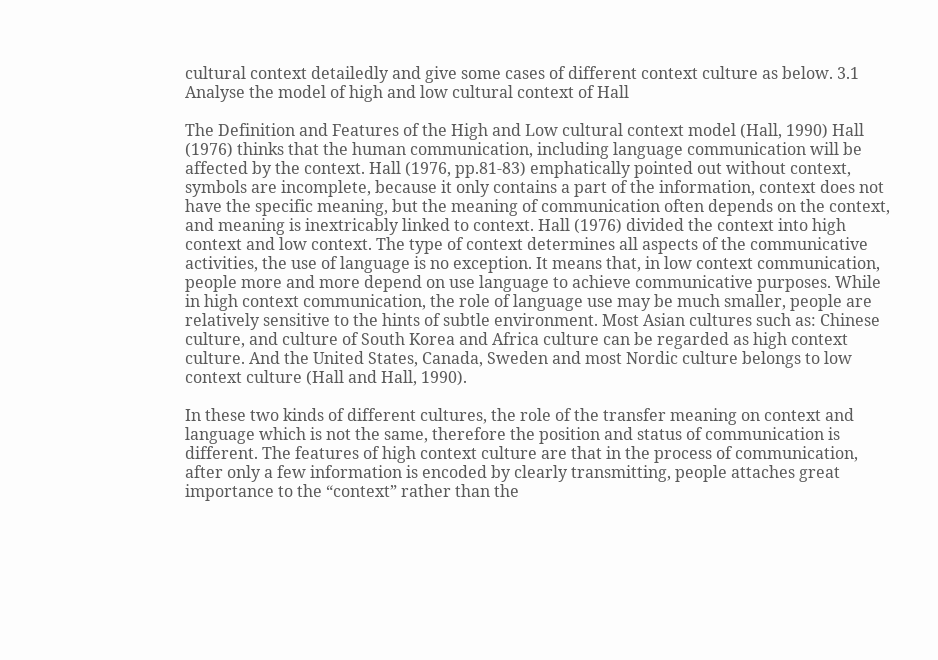cultural context detailedly and give some cases of different context culture as below. 3.1 Analyse the model of high and low cultural context of Hall

The Definition and Features of the High and Low cultural context model (Hall, 1990) Hall (1976) thinks that the human communication, including language communication will be affected by the context. Hall (1976, pp.81-83) emphatically pointed out without context, symbols are incomplete, because it only contains a part of the information, context does not have the specific meaning, but the meaning of communication often depends on the context, and meaning is inextricably linked to context. Hall (1976) divided the context into high context and low context. The type of context determines all aspects of the communicative activities, the use of language is no exception. It means that, in low context communication, people more and more depend on use language to achieve communicative purposes. While in high context communication, the role of language use may be much smaller, people are relatively sensitive to the hints of subtle environment. Most Asian cultures such as: Chinese culture, and culture of South Korea and Africa culture can be regarded as high context culture. And the United States, Canada, Sweden and most Nordic culture belongs to low context culture (Hall and Hall, 1990).

In these two kinds of different cultures, the role of the transfer meaning on context and language which is not the same, therefore the position and status of communication is different. The features of high context culture are that in the process of communication, after only a few information is encoded by clearly transmitting, people attaches great importance to the “context” rather than the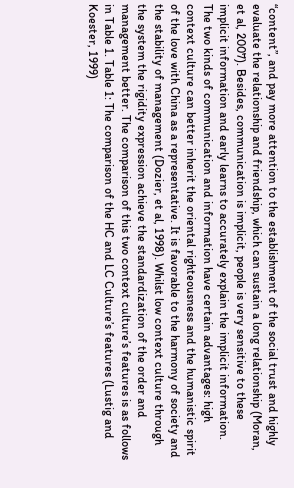“content”, and pay more attention to the establishment of the social trust and highly evaluate the relationship and friendship, which can sustain a long relationship (Moran, et al, 2007). Besides, communication is implicit, people is very sensitive to these implicit information and early learns to accurately explain the implicit information. The two kinds of communication and information have certain advantages: high context culture can better inherit the oriental righteousness and the humanistic spirit of the love with China as a representative. It is favorable to the harmony of society and the stability of management (Dozier, et al, 1998). Whilst low context culture through the system the rigidity expression achieve the standardization of the order and management better. The comparison of this two context culture’s features is as follows in Table 1. Table 1: The comparison of the HC and LC Culture’s features (Lustig and Koester, 1999)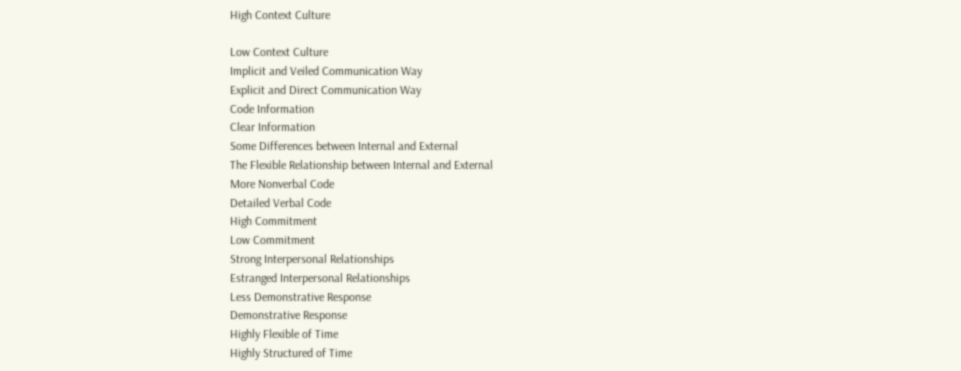High Context Culture

Low Context Culture
Implicit and Veiled Communication Way
Explicit and Direct Communication Way
Code Information
Clear Information
Some Differences between Internal and External
The Flexible Relationship between Internal and External
More Nonverbal Code
Detailed Verbal Code
High Commitment
Low Commitment
Strong Interpersonal Relationships
Estranged Interpersonal Relationships
Less Demonstrative Response
Demonstrative Response
Highly Flexible of Time
Highly Structured of Time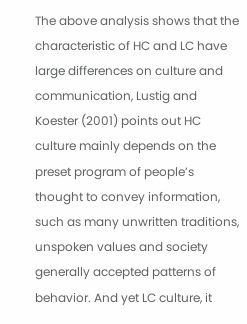The above analysis shows that the characteristic of HC and LC have large differences on culture and communication, Lustig and Koester (2001) points out HC culture mainly depends on the preset program of people’s thought to convey information, such as many unwritten traditions, unspoken values and society generally accepted patterns of behavior. And yet LC culture, it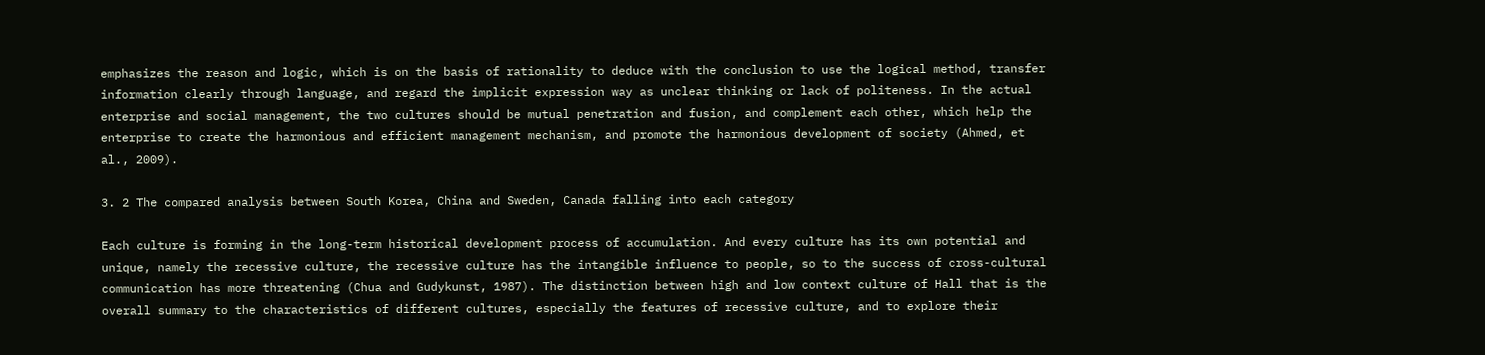emphasizes the reason and logic, which is on the basis of rationality to deduce with the conclusion to use the logical method, transfer information clearly through language, and regard the implicit expression way as unclear thinking or lack of politeness. In the actual enterprise and social management, the two cultures should be mutual penetration and fusion, and complement each other, which help the enterprise to create the harmonious and efficient management mechanism, and promote the harmonious development of society (Ahmed, et al., 2009).

3. 2 The compared analysis between South Korea, China and Sweden, Canada falling into each category

Each culture is forming in the long-term historical development process of accumulation. And every culture has its own potential and unique, namely the recessive culture, the recessive culture has the intangible influence to people, so to the success of cross-cultural communication has more threatening (Chua and Gudykunst, 1987). The distinction between high and low context culture of Hall that is the overall summary to the characteristics of different cultures, especially the features of recessive culture, and to explore their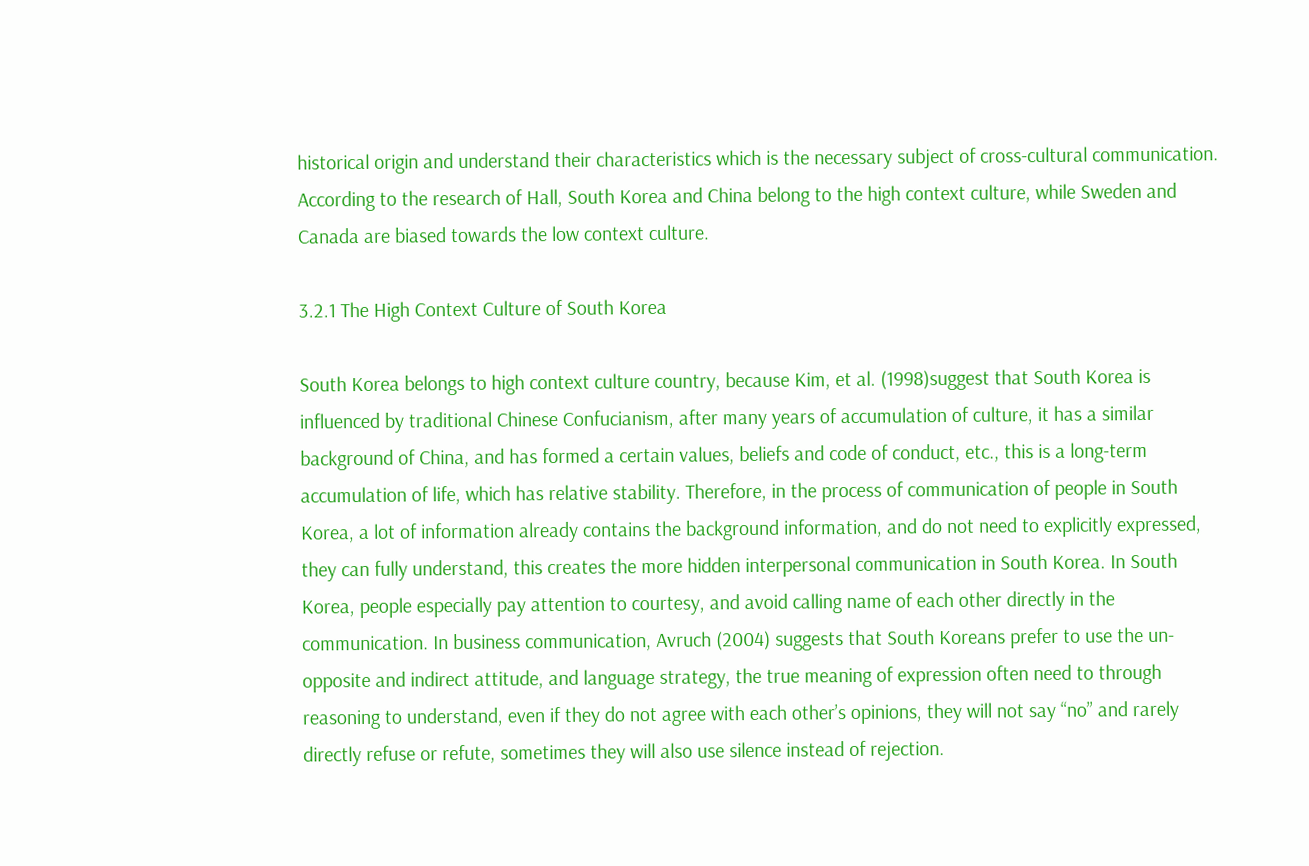historical origin and understand their characteristics which is the necessary subject of cross-cultural communication. According to the research of Hall, South Korea and China belong to the high context culture, while Sweden and Canada are biased towards the low context culture.

3.2.1 The High Context Culture of South Korea

South Korea belongs to high context culture country, because Kim, et al. (1998)suggest that South Korea is influenced by traditional Chinese Confucianism, after many years of accumulation of culture, it has a similar background of China, and has formed a certain values, beliefs and code of conduct, etc., this is a long-term accumulation of life, which has relative stability. Therefore, in the process of communication of people in South Korea, a lot of information already contains the background information, and do not need to explicitly expressed, they can fully understand, this creates the more hidden interpersonal communication in South Korea. In South Korea, people especially pay attention to courtesy, and avoid calling name of each other directly in the communication. In business communication, Avruch (2004) suggests that South Koreans prefer to use the un-opposite and indirect attitude, and language strategy, the true meaning of expression often need to through reasoning to understand, even if they do not agree with each other’s opinions, they will not say “no” and rarely directly refuse or refute, sometimes they will also use silence instead of rejection.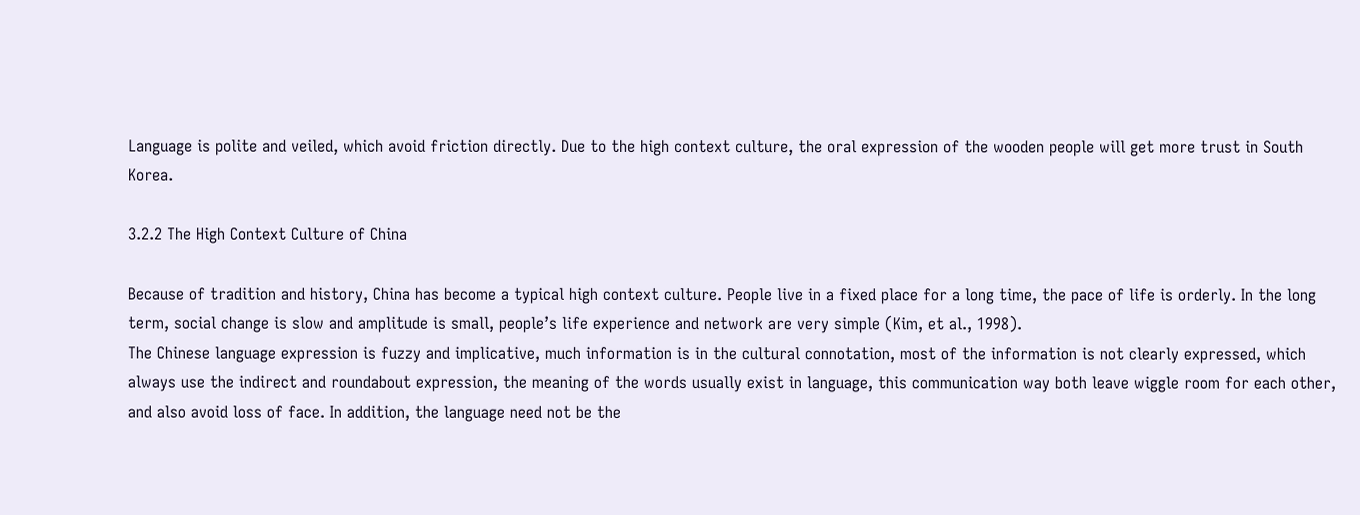Language is polite and veiled, which avoid friction directly. Due to the high context culture, the oral expression of the wooden people will get more trust in South Korea.

3.2.2 The High Context Culture of China

Because of tradition and history, China has become a typical high context culture. People live in a fixed place for a long time, the pace of life is orderly. In the long term, social change is slow and amplitude is small, people’s life experience and network are very simple (Kim, et al., 1998).
The Chinese language expression is fuzzy and implicative, much information is in the cultural connotation, most of the information is not clearly expressed, which always use the indirect and roundabout expression, the meaning of the words usually exist in language, this communication way both leave wiggle room for each other, and also avoid loss of face. In addition, the language need not be the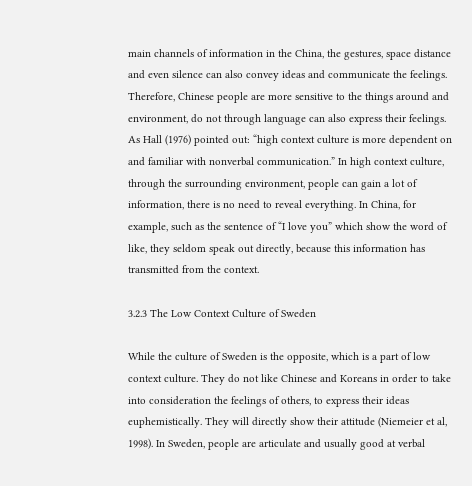main channels of information in the China, the gestures, space distance and even silence can also convey ideas and communicate the feelings. Therefore, Chinese people are more sensitive to the things around and environment, do not through language can also express their feelings. As Hall (1976) pointed out: “high context culture is more dependent on and familiar with nonverbal communication.” In high context culture, through the surrounding environment, people can gain a lot of information, there is no need to reveal everything. In China, for example, such as the sentence of “I love you” which show the word of like, they seldom speak out directly, because this information has transmitted from the context.

3.2.3 The Low Context Culture of Sweden

While the culture of Sweden is the opposite, which is a part of low context culture. They do not like Chinese and Koreans in order to take into consideration the feelings of others, to express their ideas euphemistically. They will directly show their attitude (Niemeier et al, 1998). In Sweden, people are articulate and usually good at verbal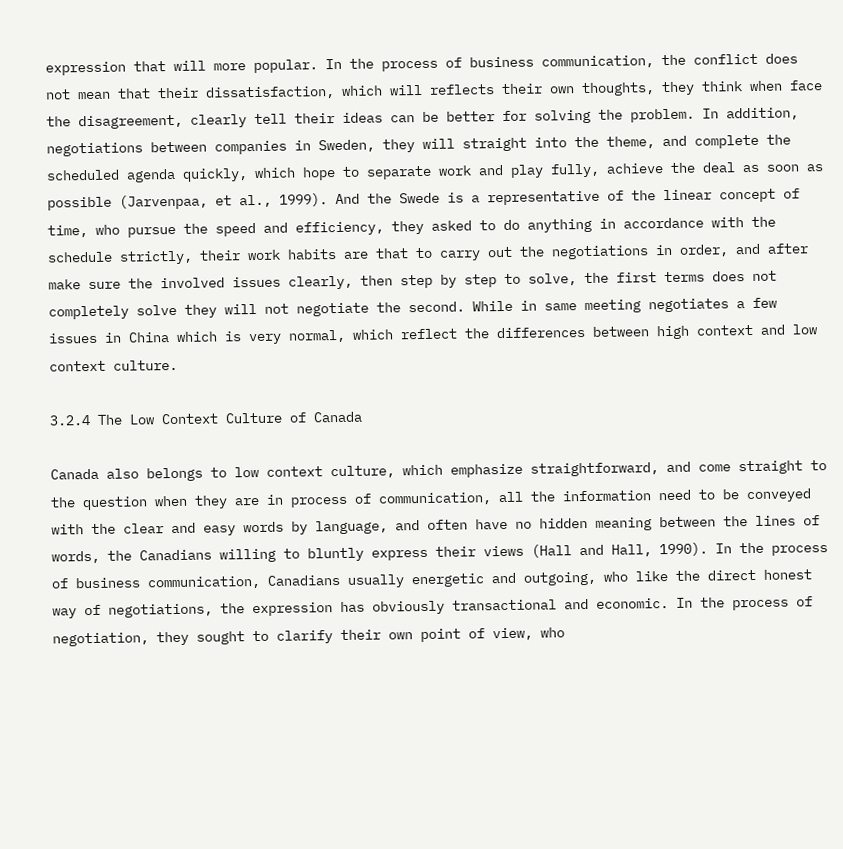expression that will more popular. In the process of business communication, the conflict does not mean that their dissatisfaction, which will reflects their own thoughts, they think when face the disagreement, clearly tell their ideas can be better for solving the problem. In addition, negotiations between companies in Sweden, they will straight into the theme, and complete the scheduled agenda quickly, which hope to separate work and play fully, achieve the deal as soon as possible (Jarvenpaa, et al., 1999). And the Swede is a representative of the linear concept of time, who pursue the speed and efficiency, they asked to do anything in accordance with the schedule strictly, their work habits are that to carry out the negotiations in order, and after make sure the involved issues clearly, then step by step to solve, the first terms does not completely solve they will not negotiate the second. While in same meeting negotiates a few issues in China which is very normal, which reflect the differences between high context and low context culture.

3.2.4 The Low Context Culture of Canada

Canada also belongs to low context culture, which emphasize straightforward, and come straight to the question when they are in process of communication, all the information need to be conveyed with the clear and easy words by language, and often have no hidden meaning between the lines of words, the Canadians willing to bluntly express their views (Hall and Hall, 1990). In the process of business communication, Canadians usually energetic and outgoing, who like the direct honest way of negotiations, the expression has obviously transactional and economic. In the process of negotiation, they sought to clarify their own point of view, who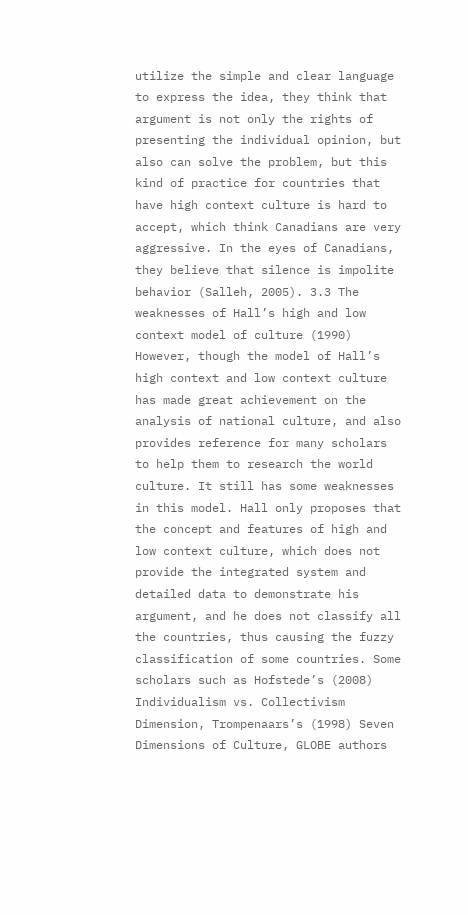utilize the simple and clear language to express the idea, they think that argument is not only the rights of presenting the individual opinion, but also can solve the problem, but this kind of practice for countries that have high context culture is hard to accept, which think Canadians are very aggressive. In the eyes of Canadians, they believe that silence is impolite behavior (Salleh, 2005). 3.3 The weaknesses of Hall’s high and low context model of culture (1990) However, though the model of Hall’s high context and low context culture has made great achievement on the analysis of national culture, and also provides reference for many scholars to help them to research the world culture. It still has some weaknesses in this model. Hall only proposes that the concept and features of high and low context culture, which does not provide the integrated system and detailed data to demonstrate his argument, and he does not classify all the countries, thus causing the fuzzy classification of some countries. Some scholars such as Hofstede’s (2008) Individualism vs. Collectivism Dimension, Trompenaars’s (1998) Seven Dimensions of Culture, GLOBE authors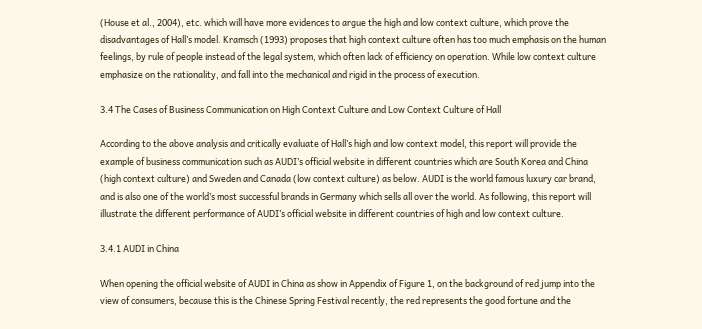(House et al., 2004), etc. which will have more evidences to argue the high and low context culture, which prove the disadvantages of Hall’s model. Kramsch (1993) proposes that high context culture often has too much emphasis on the human feelings, by rule of people instead of the legal system, which often lack of efficiency on operation. While low context culture emphasize on the rationality, and fall into the mechanical and rigid in the process of execution.

3.4 The Cases of Business Communication on High Context Culture and Low Context Culture of Hall

According to the above analysis and critically evaluate of Hall’s high and low context model, this report will provide the example of business communication such as AUDI’s official website in different countries which are South Korea and China (high context culture) and Sweden and Canada (low context culture) as below. AUDI is the world famous luxury car brand, and is also one of the world’s most successful brands in Germany which sells all over the world. As following, this report will illustrate the different performance of AUDI’s official website in different countries of high and low context culture.

3.4.1 AUDI in China

When opening the official website of AUDI in China as show in Appendix of Figure 1, on the background of red jump into the view of consumers, because this is the Chinese Spring Festival recently, the red represents the good fortune and the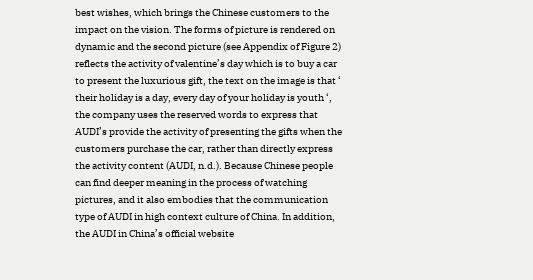best wishes, which brings the Chinese customers to the impact on the vision. The forms of picture is rendered on dynamic and the second picture (see Appendix of Figure 2) reflects the activity of valentine’s day which is to buy a car to present the luxurious gift, the text on the image is that ‘ their holiday is a day, every day of your holiday is youth ‘, the company uses the reserved words to express that AUDI’s provide the activity of presenting the gifts when the customers purchase the car, rather than directly express the activity content (AUDI, n.d.). Because Chinese people can find deeper meaning in the process of watching pictures, and it also embodies that the communication type of AUDI in high context culture of China. In addition, the AUDI in China’s official website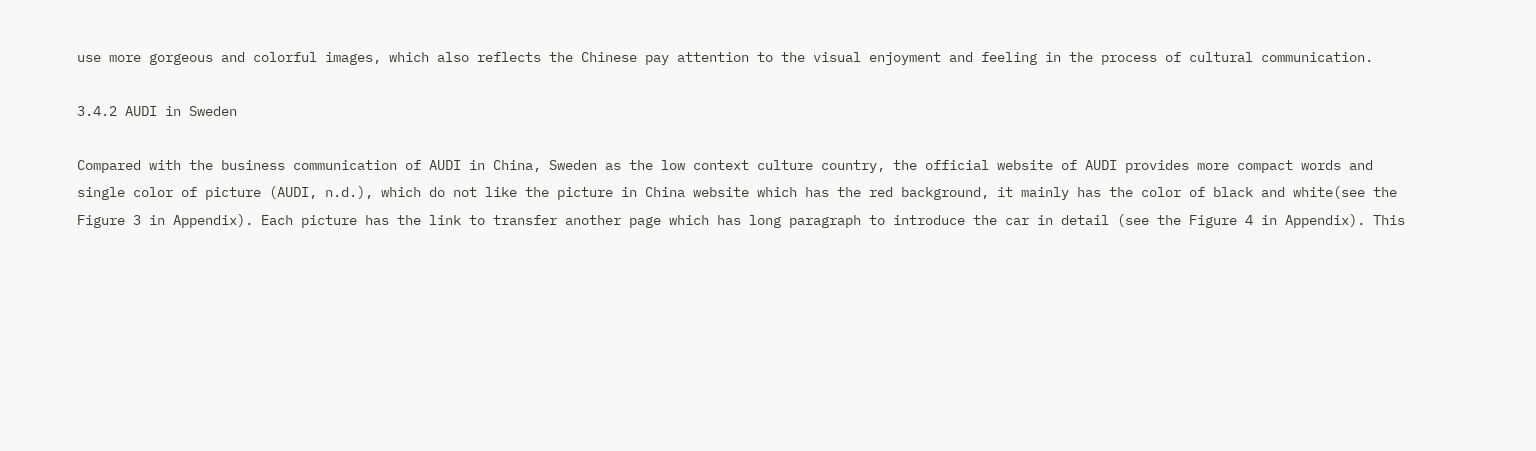use more gorgeous and colorful images, which also reflects the Chinese pay attention to the visual enjoyment and feeling in the process of cultural communication.

3.4.2 AUDI in Sweden

Compared with the business communication of AUDI in China, Sweden as the low context culture country, the official website of AUDI provides more compact words and single color of picture (AUDI, n.d.), which do not like the picture in China website which has the red background, it mainly has the color of black and white(see the Figure 3 in Appendix). Each picture has the link to transfer another page which has long paragraph to introduce the car in detail (see the Figure 4 in Appendix). This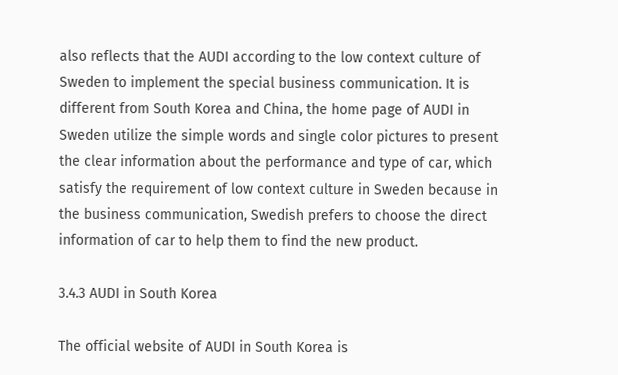also reflects that the AUDI according to the low context culture of Sweden to implement the special business communication. It is different from South Korea and China, the home page of AUDI in Sweden utilize the simple words and single color pictures to present the clear information about the performance and type of car, which satisfy the requirement of low context culture in Sweden because in the business communication, Swedish prefers to choose the direct information of car to help them to find the new product.

3.4.3 AUDI in South Korea

The official website of AUDI in South Korea is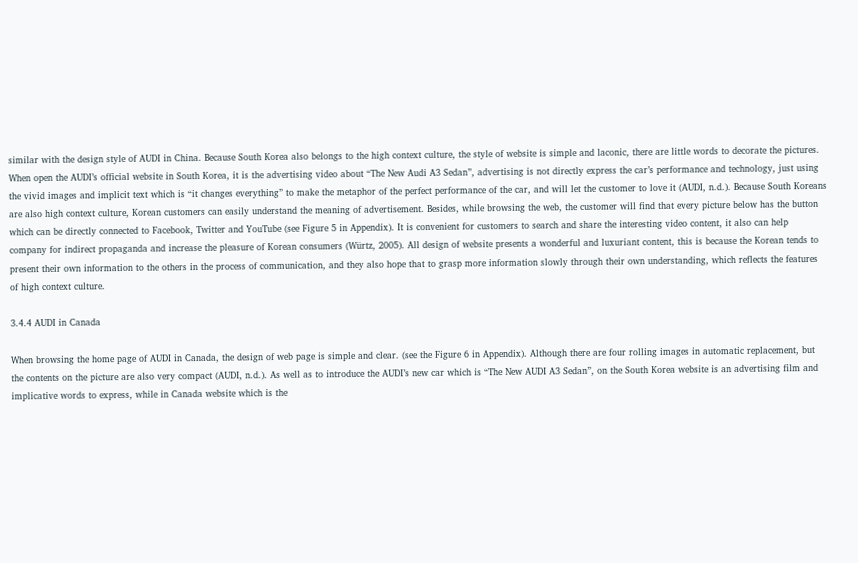similar with the design style of AUDI in China. Because South Korea also belongs to the high context culture, the style of website is simple and laconic, there are little words to decorate the pictures. When open the AUDI’s official website in South Korea, it is the advertising video about “The New Audi A3 Sedan”, advertising is not directly express the car’s performance and technology, just using the vivid images and implicit text which is “it changes everything” to make the metaphor of the perfect performance of the car, and will let the customer to love it (AUDI, n.d.). Because South Koreans are also high context culture, Korean customers can easily understand the meaning of advertisement. Besides, while browsing the web, the customer will find that every picture below has the button which can be directly connected to Facebook, Twitter and YouTube (see Figure 5 in Appendix). It is convenient for customers to search and share the interesting video content, it also can help company for indirect propaganda and increase the pleasure of Korean consumers (Würtz, 2005). All design of website presents a wonderful and luxuriant content, this is because the Korean tends to present their own information to the others in the process of communication, and they also hope that to grasp more information slowly through their own understanding, which reflects the features of high context culture.

3.4.4 AUDI in Canada

When browsing the home page of AUDI in Canada, the design of web page is simple and clear. (see the Figure 6 in Appendix). Although there are four rolling images in automatic replacement, but the contents on the picture are also very compact (AUDI, n.d.). As well as to introduce the AUDI’s new car which is “The New AUDI A3 Sedan”, on the South Korea website is an advertising film and implicative words to express, while in Canada website which is the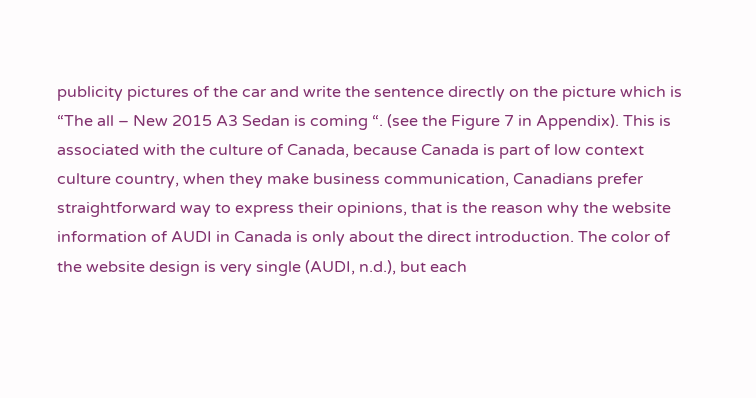publicity pictures of the car and write the sentence directly on the picture which is “The all – New 2015 A3 Sedan is coming “. (see the Figure 7 in Appendix). This is associated with the culture of Canada, because Canada is part of low context culture country, when they make business communication, Canadians prefer straightforward way to express their opinions, that is the reason why the website information of AUDI in Canada is only about the direct introduction. The color of the website design is very single (AUDI, n.d.), but each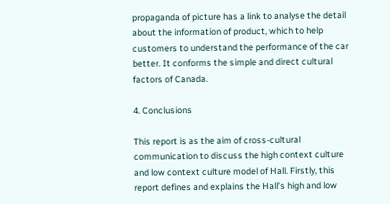propaganda of picture has a link to analyse the detail about the information of product, which to help customers to understand the performance of the car better. It conforms the simple and direct cultural factors of Canada.

4. Conclusions

This report is as the aim of cross-cultural communication to discuss the high context culture and low context culture model of Hall. Firstly, this report defines and explains the Hall’s high and low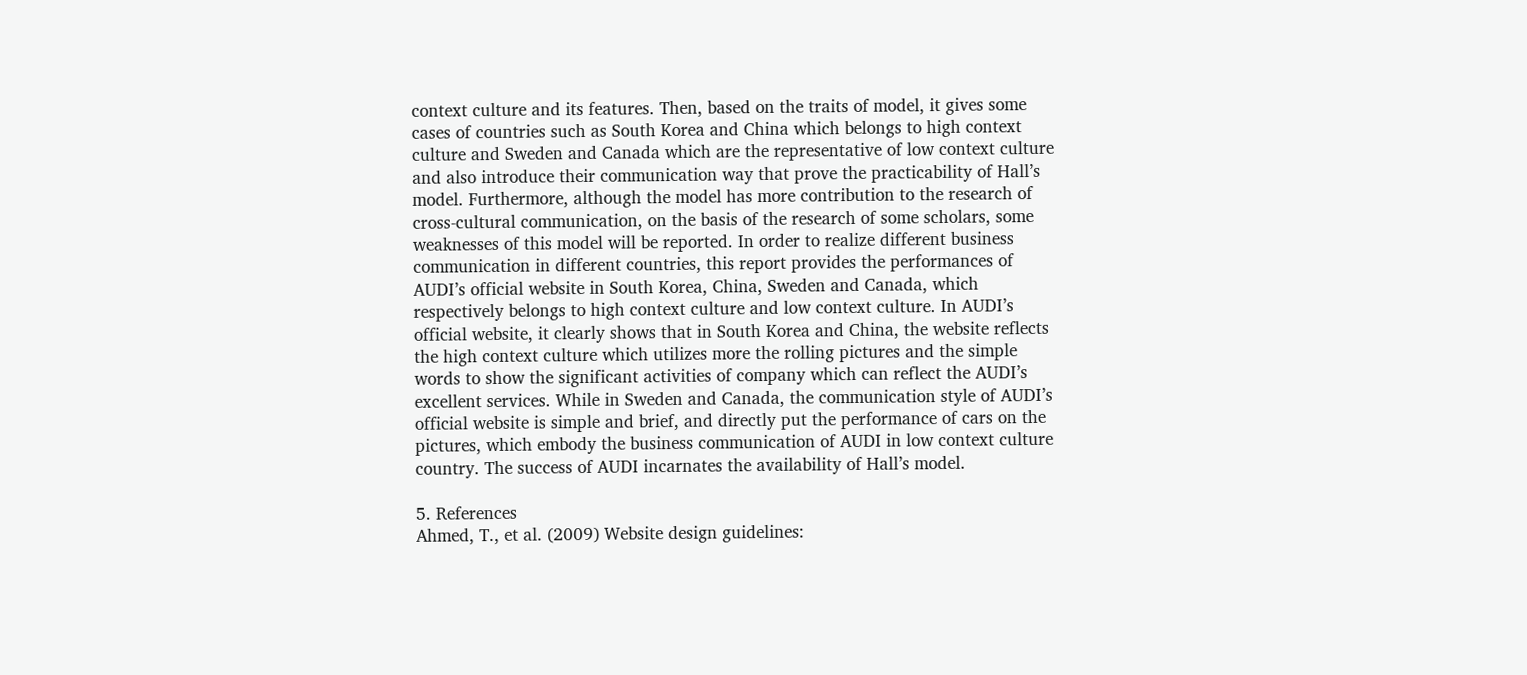context culture and its features. Then, based on the traits of model, it gives some cases of countries such as South Korea and China which belongs to high context culture and Sweden and Canada which are the representative of low context culture and also introduce their communication way that prove the practicability of Hall’s model. Furthermore, although the model has more contribution to the research of cross-cultural communication, on the basis of the research of some scholars, some weaknesses of this model will be reported. In order to realize different business communication in different countries, this report provides the performances of AUDI’s official website in South Korea, China, Sweden and Canada, which respectively belongs to high context culture and low context culture. In AUDI’s official website, it clearly shows that in South Korea and China, the website reflects the high context culture which utilizes more the rolling pictures and the simple words to show the significant activities of company which can reflect the AUDI’s excellent services. While in Sweden and Canada, the communication style of AUDI’s official website is simple and brief, and directly put the performance of cars on the pictures, which embody the business communication of AUDI in low context culture country. The success of AUDI incarnates the availability of Hall’s model.

5. References
Ahmed, T., et al. (2009) Website design guidelines: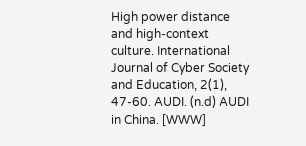High power distance and high-context culture. International Journal of Cyber Society and Education, 2(1), 47-60. AUDI. (n.d) AUDI in China. [WWW]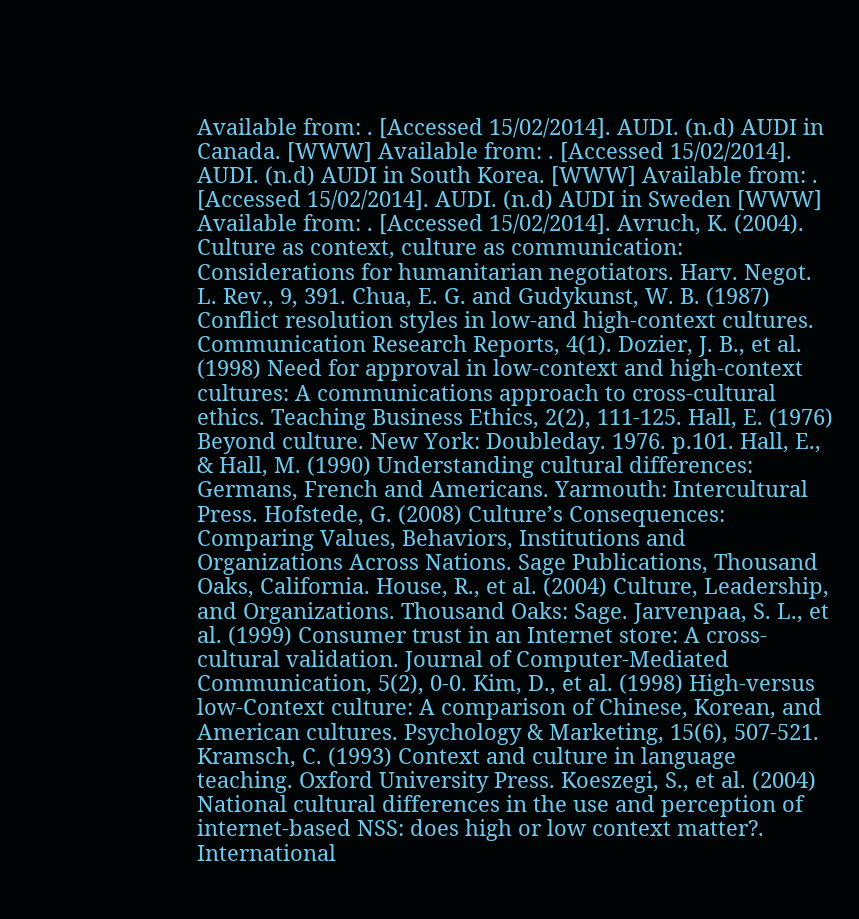Available from: . [Accessed 15/02/2014]. AUDI. (n.d) AUDI in Canada. [WWW] Available from: . [Accessed 15/02/2014]. AUDI. (n.d) AUDI in South Korea. [WWW] Available from: . [Accessed 15/02/2014]. AUDI. (n.d) AUDI in Sweden [WWW] Available from: . [Accessed 15/02/2014]. Avruch, K. (2004). Culture as context, culture as communication: Considerations for humanitarian negotiators. Harv. Negot. L. Rev., 9, 391. Chua, E. G. and Gudykunst, W. B. (1987) Conflict resolution styles in low-and high-context cultures. Communication Research Reports, 4(1). Dozier, J. B., et al. (1998) Need for approval in low-context and high-context cultures: A communications approach to cross-cultural ethics. Teaching Business Ethics, 2(2), 111-125. Hall, E. (1976) Beyond culture. New York: Doubleday. 1976. p.101. Hall, E., & Hall, M. (1990) Understanding cultural differences: Germans, French and Americans. Yarmouth: Intercultural Press. Hofstede, G. (2008) Culture’s Consequences: Comparing Values, Behaviors, Institutions and Organizations Across Nations. Sage Publications, Thousand Oaks, California. House, R., et al. (2004) Culture, Leadership, and Organizations. Thousand Oaks: Sage. Jarvenpaa, S. L., et al. (1999) Consumer trust in an Internet store: A cross‐cultural validation. Journal of Computer‐Mediated Communication, 5(2), 0-0. Kim, D., et al. (1998) High‐versus low‐Context culture: A comparison of Chinese, Korean, and American cultures. Psychology & Marketing, 15(6), 507-521. Kramsch, C. (1993) Context and culture in language teaching. Oxford University Press. Koeszegi, S., et al. (2004) National cultural differences in the use and perception of internet-based NSS: does high or low context matter?. International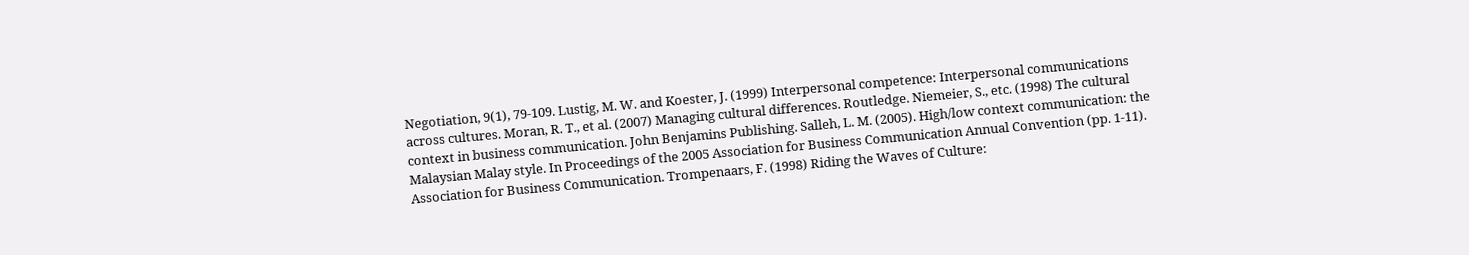Negotiation, 9(1), 79-109. Lustig, M. W. and Koester, J. (1999) Interpersonal competence: Interpersonal communications across cultures. Moran, R. T., et al. (2007) Managing cultural differences. Routledge. Niemeier, S., etc. (1998) The cultural
context in business communication. John Benjamins Publishing. Salleh, L. M. (2005). High/low context communication: the Malaysian Malay style. In Proceedings of the 2005 Association for Business Communication Annual Convention (pp. 1-11). Association for Business Communication. Trompenaars, F. (1998) Riding the Waves of Culture: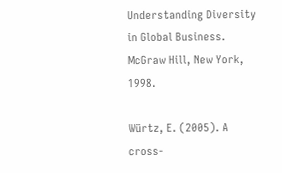Understanding Diversity in Global Business. McGraw Hill, New York, 1998.

Würtz, E. (2005). A cross-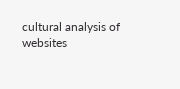cultural analysis of websites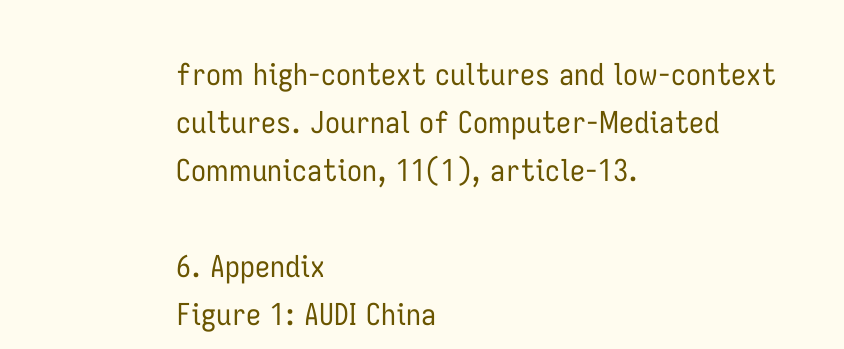from high-context cultures and low-context cultures. Journal of Computer-Mediated Communication, 11(1), article-13.

6. Appendix
Figure 1: AUDI China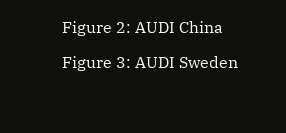Figure 2: AUDI China

Figure 3: AUDI Sweden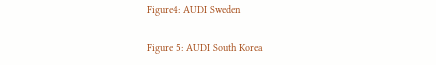Figure4: AUDI Sweden

Figure 5: AUDI South Korea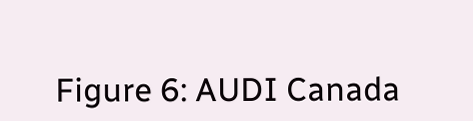Figure 6: AUDI Canada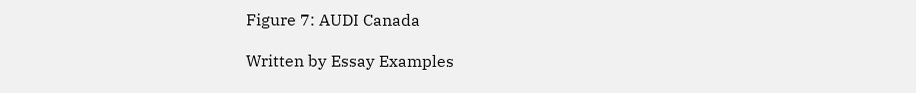Figure 7: AUDI Canada

Written by Essay Examples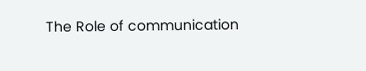The Role of communication